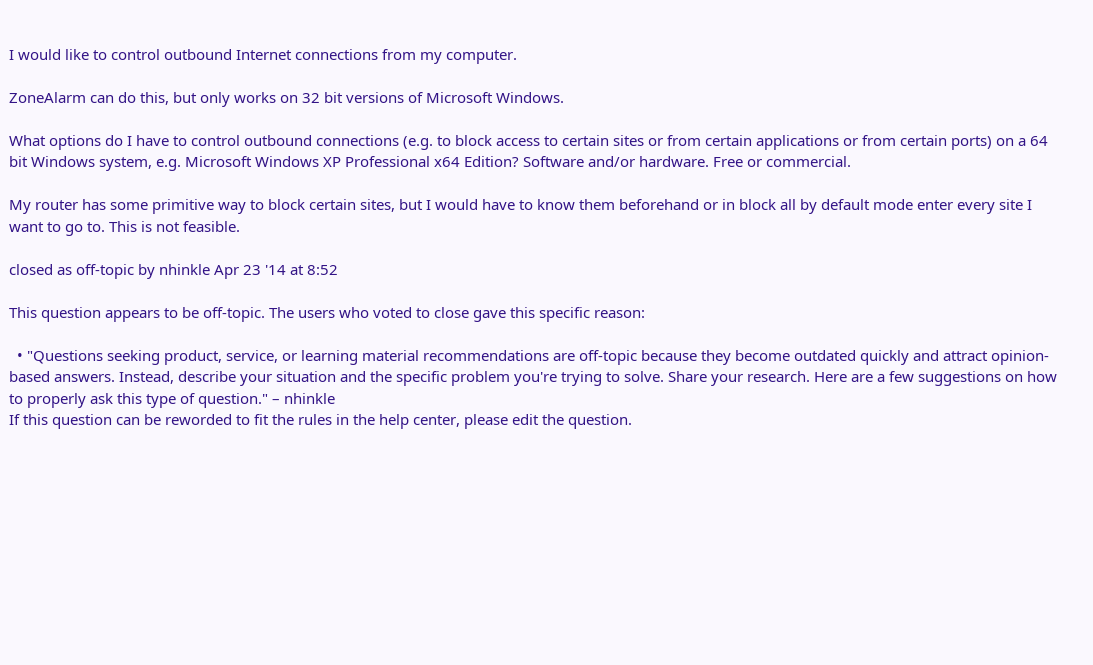I would like to control outbound Internet connections from my computer.

ZoneAlarm can do this, but only works on 32 bit versions of Microsoft Windows.

What options do I have to control outbound connections (e.g. to block access to certain sites or from certain applications or from certain ports) on a 64 bit Windows system, e.g. Microsoft Windows XP Professional x64 Edition? Software and/or hardware. Free or commercial.

My router has some primitive way to block certain sites, but I would have to know them beforehand or in block all by default mode enter every site I want to go to. This is not feasible.

closed as off-topic by nhinkle Apr 23 '14 at 8:52

This question appears to be off-topic. The users who voted to close gave this specific reason:

  • "Questions seeking product, service, or learning material recommendations are off-topic because they become outdated quickly and attract opinion-based answers. Instead, describe your situation and the specific problem you're trying to solve. Share your research. Here are a few suggestions on how to properly ask this type of question." – nhinkle
If this question can be reworded to fit the rules in the help center, please edit the question.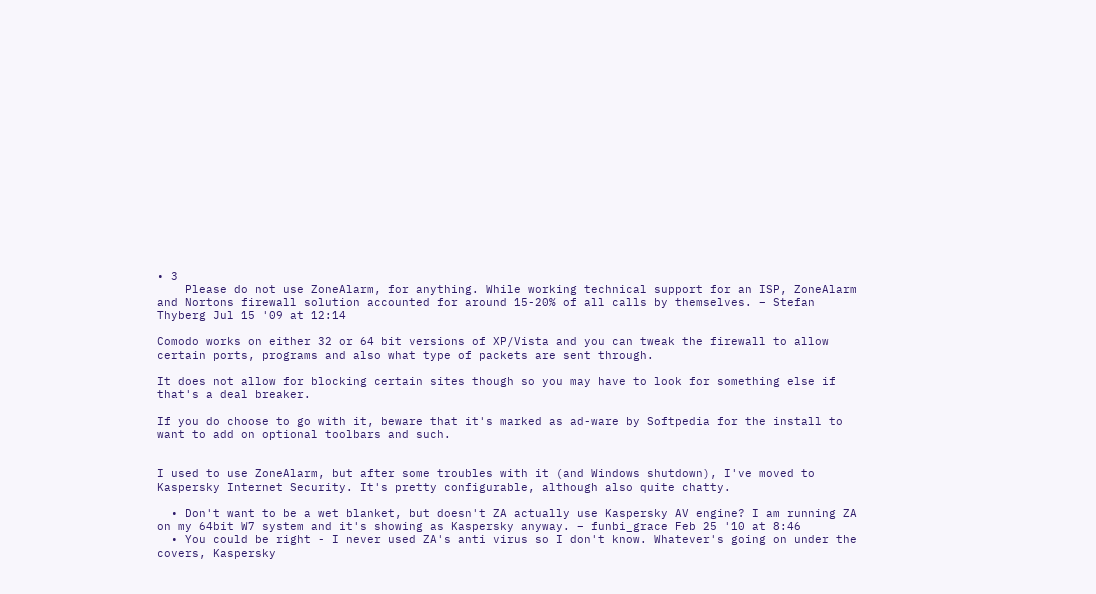• 3
    Please do not use ZoneAlarm, for anything. While working technical support for an ISP, ZoneAlarm and Nortons firewall solution accounted for around 15-20% of all calls by themselves. – Stefan Thyberg Jul 15 '09 at 12:14

Comodo works on either 32 or 64 bit versions of XP/Vista and you can tweak the firewall to allow certain ports, programs and also what type of packets are sent through.

It does not allow for blocking certain sites though so you may have to look for something else if that's a deal breaker.

If you do choose to go with it, beware that it's marked as ad-ware by Softpedia for the install to want to add on optional toolbars and such.


I used to use ZoneAlarm, but after some troubles with it (and Windows shutdown), I've moved to Kaspersky Internet Security. It's pretty configurable, although also quite chatty.

  • Don't want to be a wet blanket, but doesn't ZA actually use Kaspersky AV engine? I am running ZA on my 64bit W7 system and it's showing as Kaspersky anyway. – funbi_grace Feb 25 '10 at 8:46
  • You could be right - I never used ZA's anti virus so I don't know. Whatever's going on under the covers, Kaspersky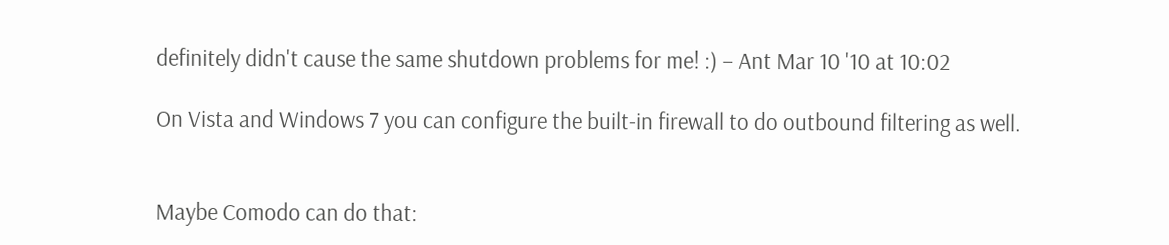definitely didn't cause the same shutdown problems for me! :) – Ant Mar 10 '10 at 10:02

On Vista and Windows 7 you can configure the built-in firewall to do outbound filtering as well.


Maybe Comodo can do that: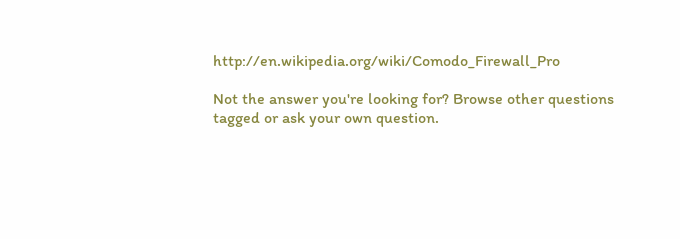http://en.wikipedia.org/wiki/Comodo_Firewall_Pro

Not the answer you're looking for? Browse other questions tagged or ask your own question.